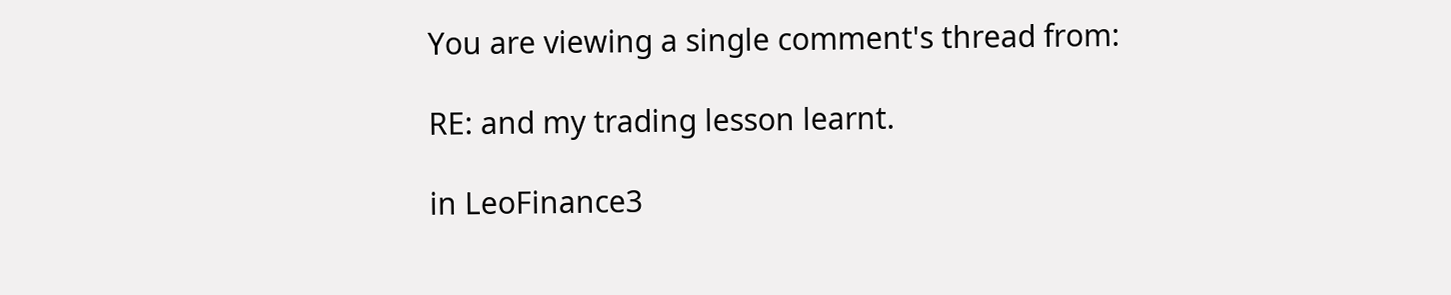You are viewing a single comment's thread from:

RE: and my trading lesson learnt.

in LeoFinance3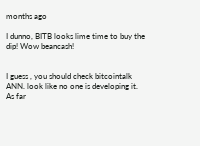months ago

I dunno, BITB looks lime time to buy the dip! Wow beancash!


I guess , you should check bitcointalk ANN. look like no one is developing it.
As far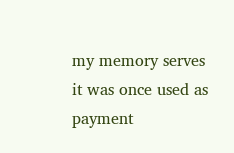my memory serves it was once used as payment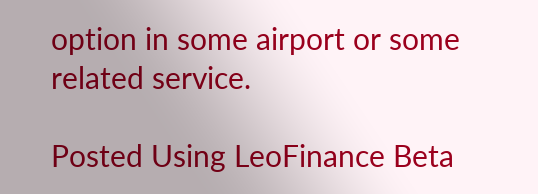option in some airport or some related service.

Posted Using LeoFinance Beta